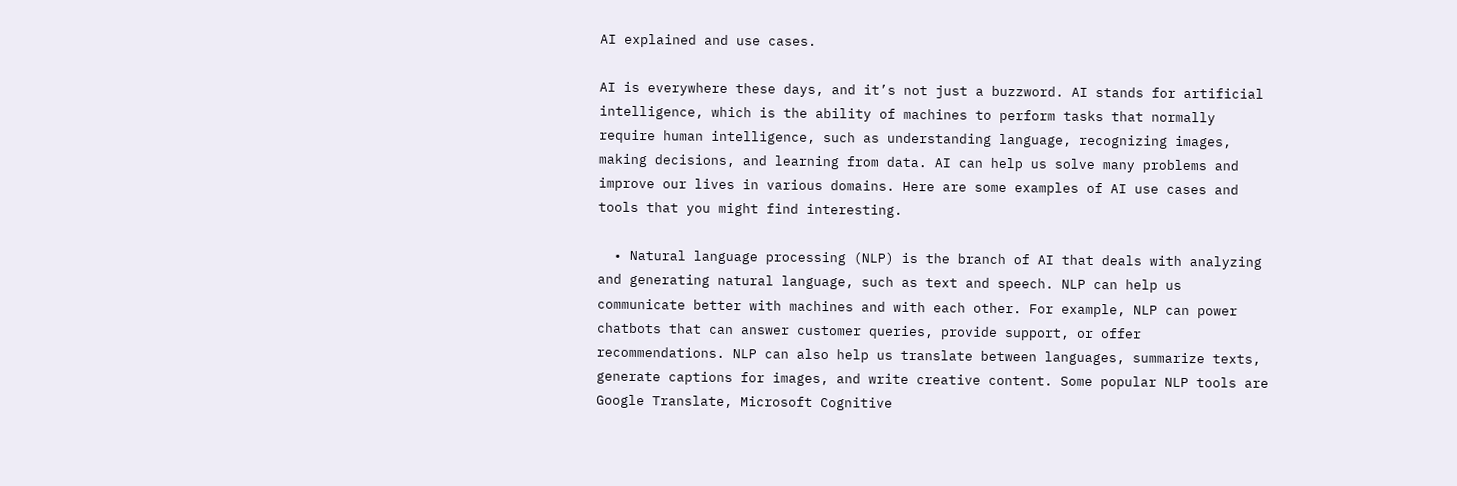AI explained and use cases.

AI is everywhere these days, and it’s not just a buzzword. AI stands for artificial intelligence, which is the ability of machines to perform tasks that normally require human intelligence, such as understanding language, recognizing images, making decisions, and learning from data. AI can help us solve many problems and improve our lives in various domains. Here are some examples of AI use cases and tools that you might find interesting.

  • Natural language processing (NLP) is the branch of AI that deals with analyzing and generating natural language, such as text and speech. NLP can help us communicate better with machines and with each other. For example, NLP can power chatbots that can answer customer queries, provide support, or offer recommendations. NLP can also help us translate between languages, summarize texts, generate captions for images, and write creative content. Some popular NLP tools are Google Translate, Microsoft Cognitive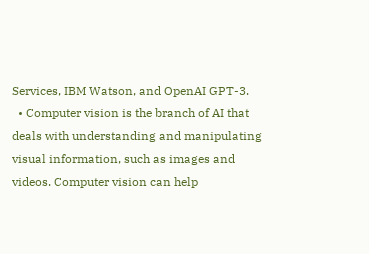Services, IBM Watson, and OpenAI GPT-3.
  • Computer vision is the branch of AI that deals with understanding and manipulating visual information, such as images and videos. Computer vision can help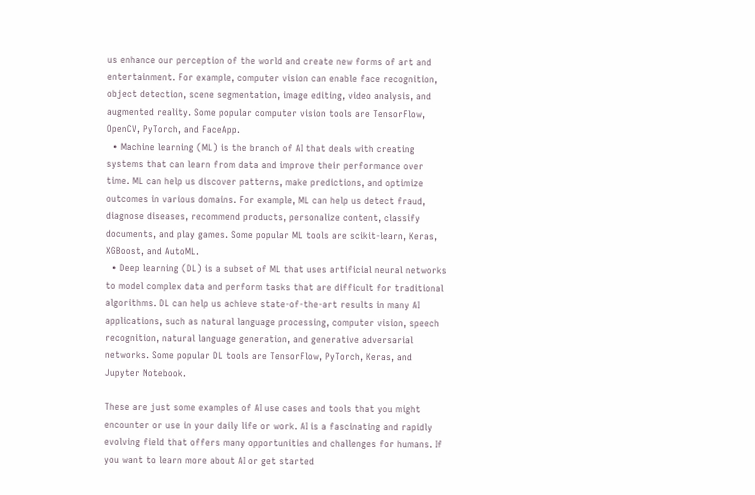us enhance our perception of the world and create new forms of art and entertainment. For example, computer vision can enable face recognition, object detection, scene segmentation, image editing, video analysis, and augmented reality. Some popular computer vision tools are TensorFlow, OpenCV, PyTorch, and FaceApp.
  • Machine learning (ML) is the branch of AI that deals with creating systems that can learn from data and improve their performance over time. ML can help us discover patterns, make predictions, and optimize outcomes in various domains. For example, ML can help us detect fraud, diagnose diseases, recommend products, personalize content, classify documents, and play games. Some popular ML tools are scikit-learn, Keras, XGBoost, and AutoML.
  • Deep learning (DL) is a subset of ML that uses artificial neural networks to model complex data and perform tasks that are difficult for traditional algorithms. DL can help us achieve state-of-the-art results in many AI applications, such as natural language processing, computer vision, speech recognition, natural language generation, and generative adversarial networks. Some popular DL tools are TensorFlow, PyTorch, Keras, and Jupyter Notebook.

These are just some examples of AI use cases and tools that you might encounter or use in your daily life or work. AI is a fascinating and rapidly evolving field that offers many opportunities and challenges for humans. If you want to learn more about AI or get started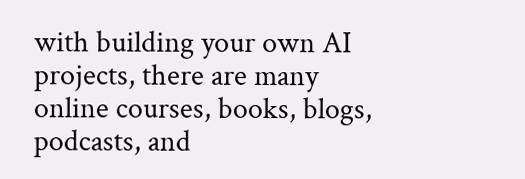with building your own AI projects, there are many online courses, books, blogs, podcasts, and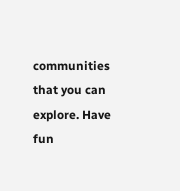communities that you can explore. Have fun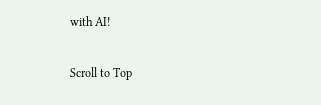with AI!

Scroll to Top